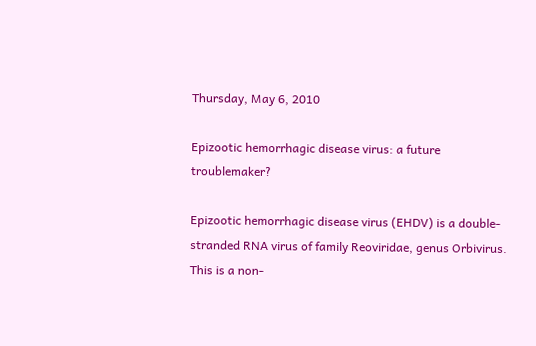Thursday, May 6, 2010

Epizootic hemorrhagic disease virus: a future troublemaker?

Epizootic hemorrhagic disease virus (EHDV) is a double-stranded RNA virus of family Reoviridae, genus Orbivirus. This is a non-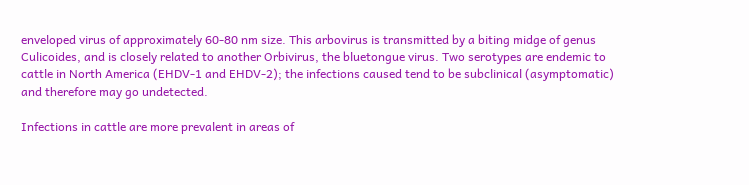enveloped virus of approximately 60-80 nm size. This arbovirus is transmitted by a biting midge of genus Culicoides, and is closely related to another Orbivirus, the bluetongue virus. Two serotypes are endemic to cattle in North America (EHDV-1 and EHDV-2); the infections caused tend to be subclinical (asymptomatic) and therefore may go undetected.

Infections in cattle are more prevalent in areas of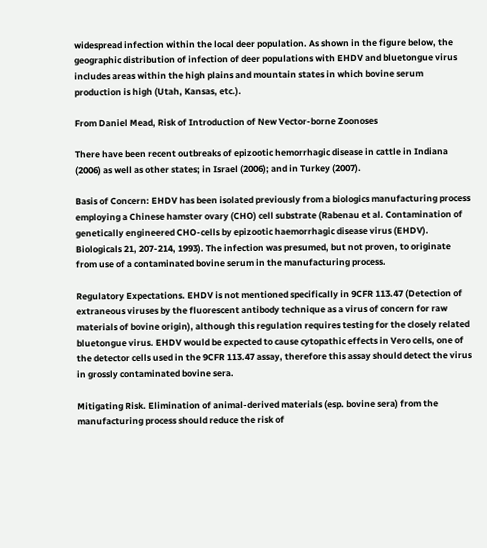widespread infection within the local deer population. As shown in the figure below, the geographic distribution of infection of deer populations with EHDV and bluetongue virus includes areas within the high plains and mountain states in which bovine serum production is high (Utah, Kansas, etc.).

From Daniel Mead, Risk of Introduction of New Vector-borne Zoonoses

There have been recent outbreaks of epizootic hemorrhagic disease in cattle in Indiana (2006) as well as other states; in Israel (2006); and in Turkey (2007).

Basis of Concern: EHDV has been isolated previously from a biologics manufacturing process employing a Chinese hamster ovary (CHO) cell substrate (Rabenau et al. Contamination of genetically engineered CHO-cells by epizootic haemorrhagic disease virus (EHDV). Biologicals 21, 207-214, 1993). The infection was presumed, but not proven, to originate from use of a contaminated bovine serum in the manufacturing process.

Regulatory Expectations. EHDV is not mentioned specifically in 9CFR 113.47 (Detection of extraneous viruses by the fluorescent antibody technique as a virus of concern for raw materials of bovine origin), although this regulation requires testing for the closely related bluetongue virus. EHDV would be expected to cause cytopathic effects in Vero cells, one of the detector cells used in the 9CFR 113.47 assay, therefore this assay should detect the virus in grossly contaminated bovine sera.

Mitigating Risk. Elimination of animal-derived materials (esp. bovine sera) from the manufacturing process should reduce the risk of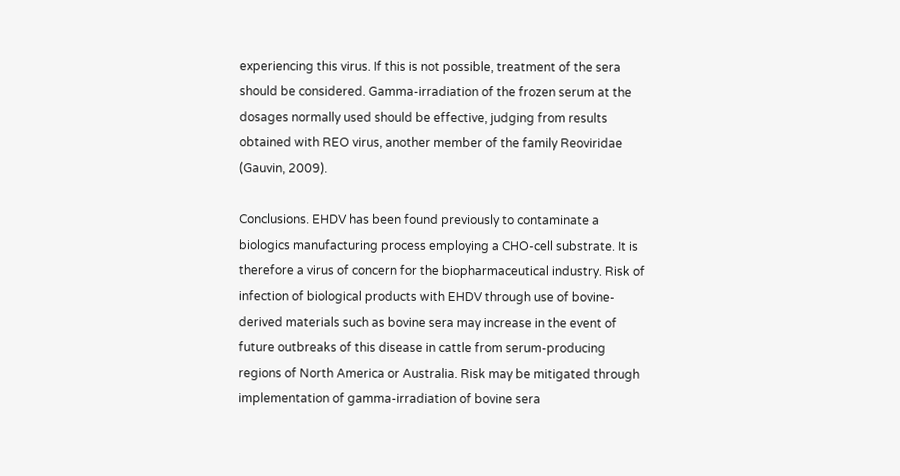experiencing this virus. If this is not possible, treatment of the sera should be considered. Gamma-irradiation of the frozen serum at the dosages normally used should be effective, judging from results obtained with REO virus, another member of the family Reoviridae (Gauvin, 2009).

Conclusions. EHDV has been found previously to contaminate a biologics manufacturing process employing a CHO-cell substrate. It is therefore a virus of concern for the biopharmaceutical industry. Risk of infection of biological products with EHDV through use of bovine-derived materials such as bovine sera may increase in the event of future outbreaks of this disease in cattle from serum-producing regions of North America or Australia. Risk may be mitigated through implementation of gamma-irradiation of bovine sera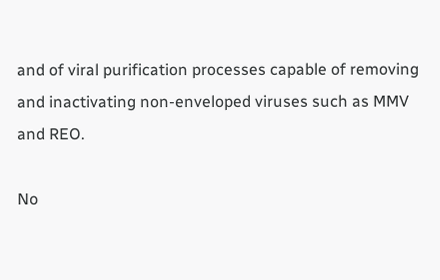and of viral purification processes capable of removing and inactivating non-enveloped viruses such as MMV and REO.

No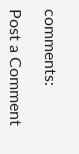comments:

Post a Comment